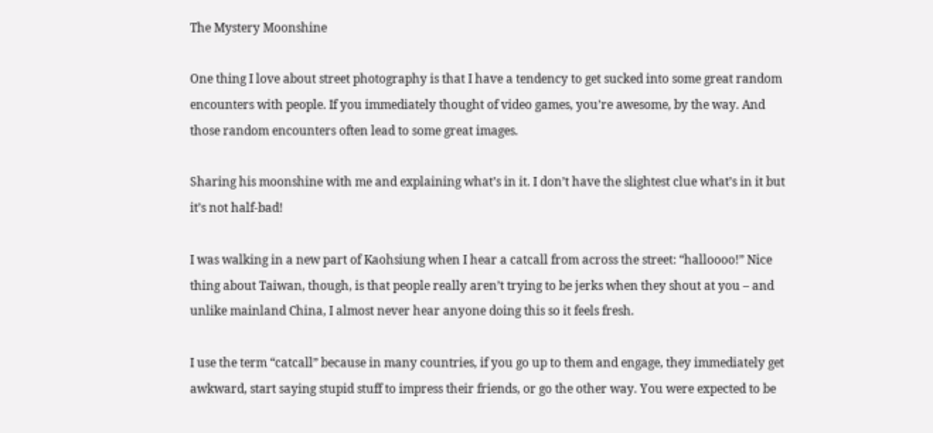The Mystery Moonshine

One thing I love about street photography is that I have a tendency to get sucked into some great random encounters with people. If you immediately thought of video games, you’re awesome, by the way. And those random encounters often lead to some great images.

Sharing his moonshine with me and explaining what’s in it. I don’t have the slightest clue what’s in it but it’s not half-bad!

I was walking in a new part of Kaohsiung when I hear a catcall from across the street: “halloooo!” Nice thing about Taiwan, though, is that people really aren’t trying to be jerks when they shout at you – and unlike mainland China, I almost never hear anyone doing this so it feels fresh.

I use the term “catcall” because in many countries, if you go up to them and engage, they immediately get awkward, start saying stupid stuff to impress their friends, or go the other way. You were expected to be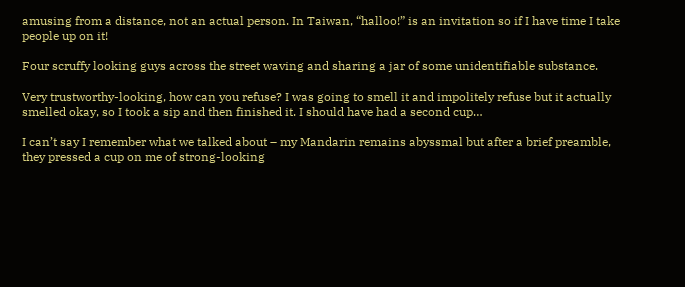amusing from a distance, not an actual person. In Taiwan, “halloo!” is an invitation so if I have time I take people up on it!

Four scruffy looking guys across the street waving and sharing a jar of some unidentifiable substance.

Very trustworthy-looking, how can you refuse? I was going to smell it and impolitely refuse but it actually smelled okay, so I took a sip and then finished it. I should have had a second cup…

I can’t say I remember what we talked about – my Mandarin remains abyssmal but after a brief preamble, they pressed a cup on me of strong-looking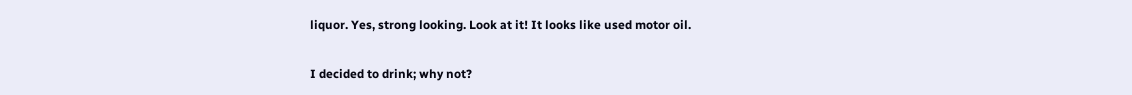liquor. Yes, strong looking. Look at it! It looks like used motor oil.

I decided to drink; why not?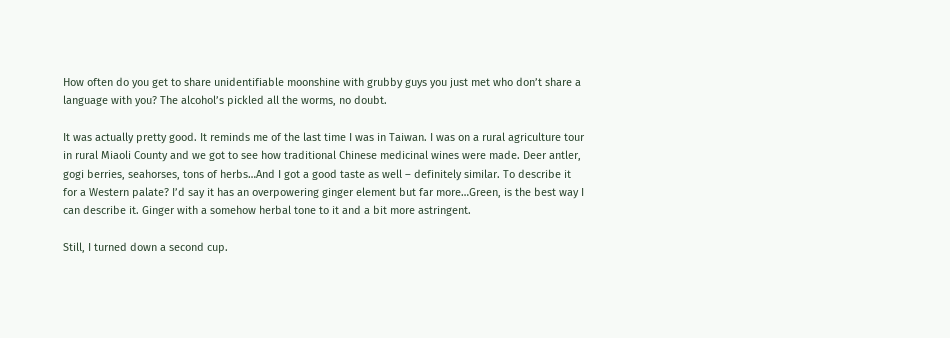How often do you get to share unidentifiable moonshine with grubby guys you just met who don’t share a language with you? The alcohol’s pickled all the worms, no doubt.

It was actually pretty good. It reminds me of the last time I was in Taiwan. I was on a rural agriculture tour in rural Miaoli County and we got to see how traditional Chinese medicinal wines were made. Deer antler, gogi berries, seahorses, tons of herbs…And I got a good taste as well – definitely similar. To describe it for a Western palate? I’d say it has an overpowering ginger element but far more…Green, is the best way I can describe it. Ginger with a somehow herbal tone to it and a bit more astringent.

Still, I turned down a second cup.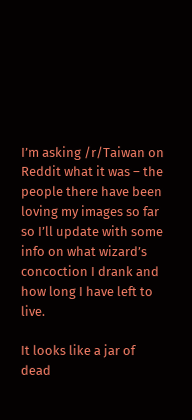I’m asking /r/Taiwan on Reddit what it was – the people there have been loving my images so far so I’ll update with some info on what wizard’s concoction I drank and how long I have left to live.

It looks like a jar of dead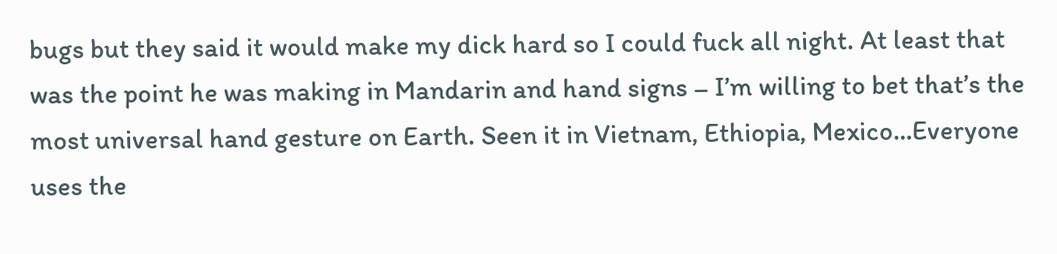bugs but they said it would make my dick hard so I could fuck all night. At least that was the point he was making in Mandarin and hand signs – I’m willing to bet that’s the most universal hand gesture on Earth. Seen it in Vietnam, Ethiopia, Mexico…Everyone uses the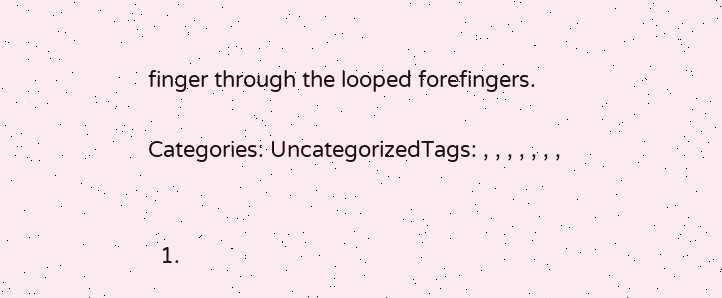finger through the looped forefingers.

Categories: UncategorizedTags: , , , , , , ,


  1.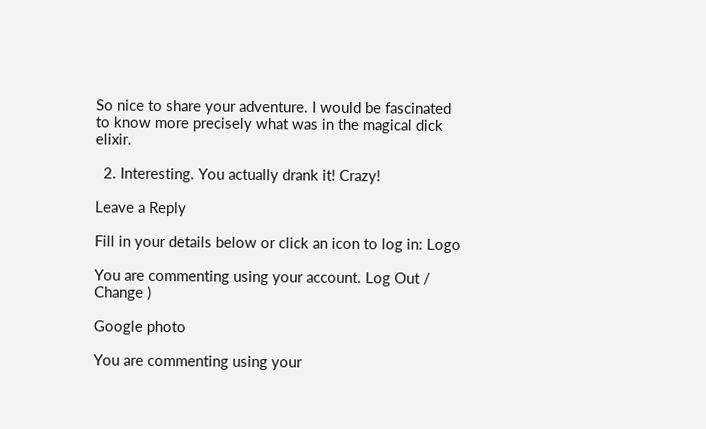So nice to share your adventure. I would be fascinated to know more precisely what was in the magical dick elixir.

  2. Interesting. You actually drank it! Crazy!

Leave a Reply

Fill in your details below or click an icon to log in: Logo

You are commenting using your account. Log Out /  Change )

Google photo

You are commenting using your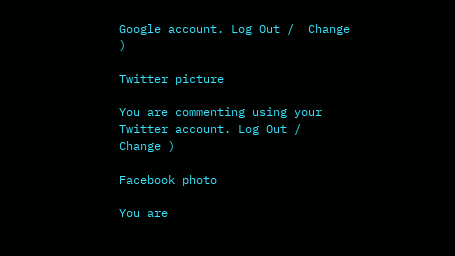Google account. Log Out /  Change )

Twitter picture

You are commenting using your Twitter account. Log Out /  Change )

Facebook photo

You are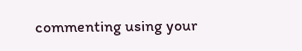commenting using your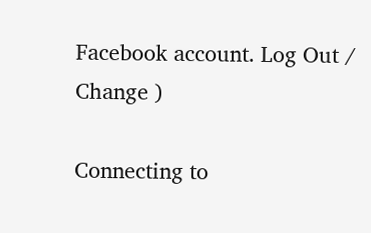Facebook account. Log Out /  Change )

Connecting to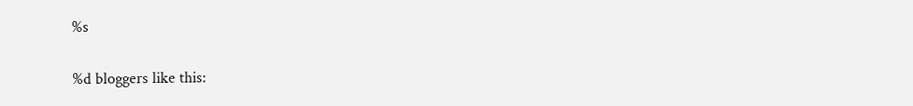%s

%d bloggers like this: